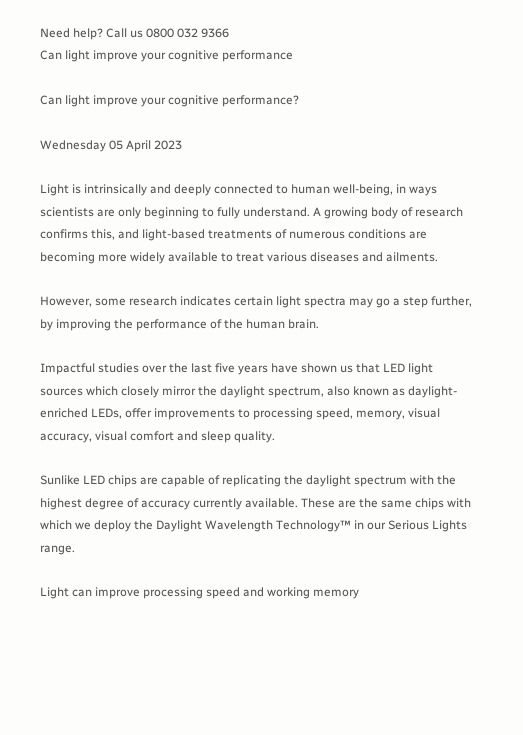Need help? Call us 0800 032 9366
Can light improve your cognitive performance

Can light improve your cognitive performance?

Wednesday 05 April 2023

Light is intrinsically and deeply connected to human well-being, in ways scientists are only beginning to fully understand. A growing body of research confirms this, and light-based treatments of numerous conditions are becoming more widely available to treat various diseases and ailments.

However, some research indicates certain light spectra may go a step further, by improving the performance of the human brain.

Impactful studies over the last five years have shown us that LED light sources which closely mirror the daylight spectrum, also known as daylight-enriched LEDs, offer improvements to processing speed, memory, visual accuracy, visual comfort and sleep quality.

Sunlike LED chips are capable of replicating the daylight spectrum with the highest degree of accuracy currently available. These are the same chips with which we deploy the Daylight Wavelength Technology™ in our Serious Lights range.

Light can improve processing speed and working memory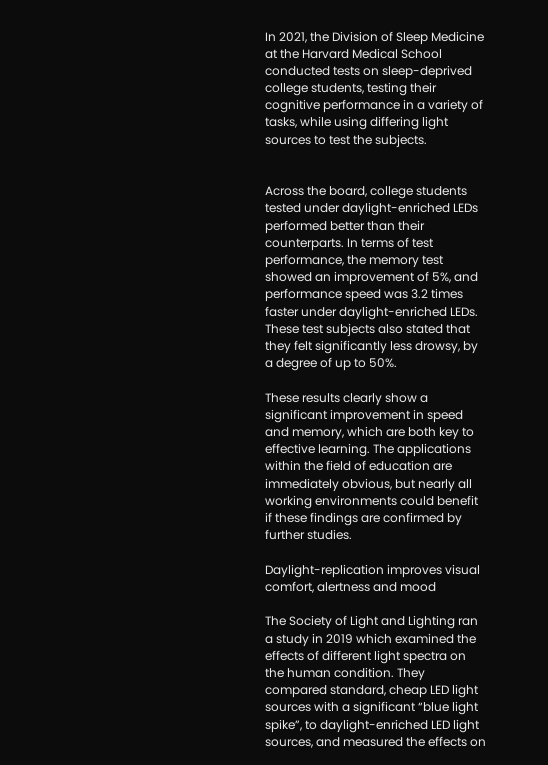In 2021, the Division of Sleep Medicine at the Harvard Medical School conducted tests on sleep-deprived college students, testing their cognitive performance in a variety of tasks, while using differing light sources to test the subjects.


Across the board, college students tested under daylight-enriched LEDs performed better than their counterparts. In terms of test performance, the memory test showed an improvement of 5%, and performance speed was 3.2 times faster under daylight-enriched LEDs. These test subjects also stated that they felt significantly less drowsy, by a degree of up to 50%.

These results clearly show a significant improvement in speed and memory, which are both key to effective learning. The applications within the field of education are immediately obvious, but nearly all working environments could benefit if these findings are confirmed by further studies.

Daylight-replication improves visual comfort, alertness and mood

The Society of Light and Lighting ran a study in 2019 which examined the effects of different light spectra on the human condition. They compared standard, cheap LED light sources with a significant “blue light spike”, to daylight-enriched LED light sources, and measured the effects on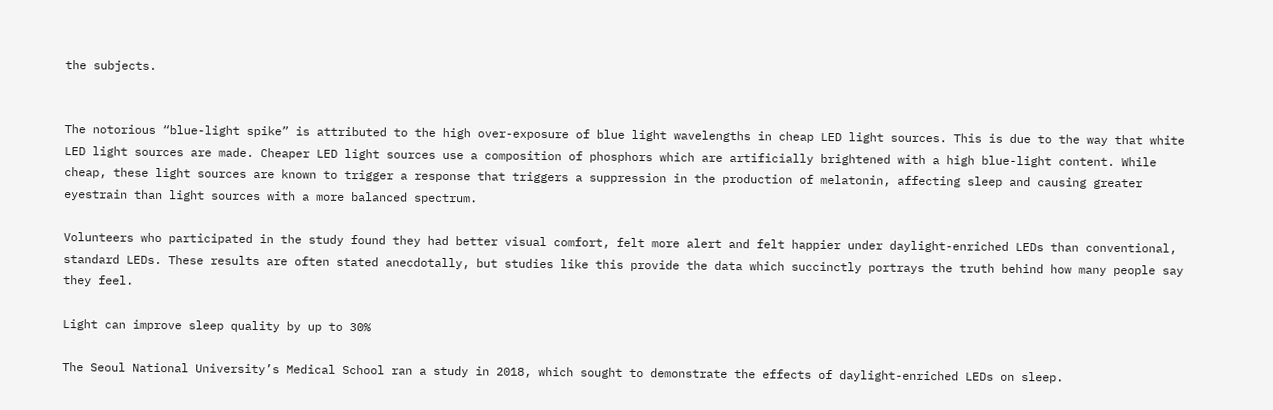the subjects.


The notorious “blue-light spike” is attributed to the high over-exposure of blue light wavelengths in cheap LED light sources. This is due to the way that white LED light sources are made. Cheaper LED light sources use a composition of phosphors which are artificially brightened with a high blue-light content. While cheap, these light sources are known to trigger a response that triggers a suppression in the production of melatonin, affecting sleep and causing greater eyestrain than light sources with a more balanced spectrum.

Volunteers who participated in the study found they had better visual comfort, felt more alert and felt happier under daylight-enriched LEDs than conventional, standard LEDs. These results are often stated anecdotally, but studies like this provide the data which succinctly portrays the truth behind how many people say they feel.

Light can improve sleep quality by up to 30%

The Seoul National University’s Medical School ran a study in 2018, which sought to demonstrate the effects of daylight-enriched LEDs on sleep.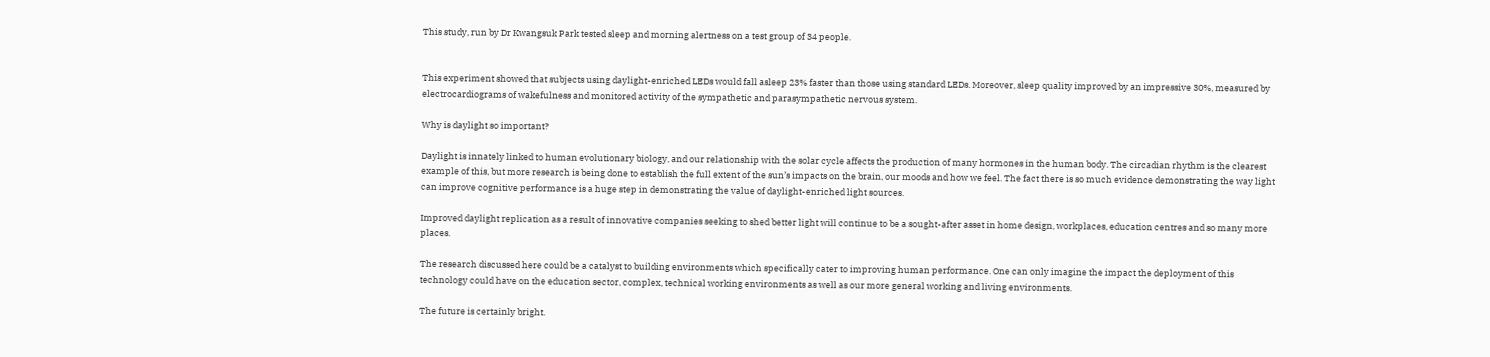This study, run by Dr Kwangsuk Park tested sleep and morning alertness on a test group of 34 people.


This experiment showed that subjects using daylight-enriched LEDs would fall asleep 23% faster than those using standard LEDs. Moreover, sleep quality improved by an impressive 30%, measured by electrocardiograms of wakefulness and monitored activity of the sympathetic and parasympathetic nervous system.

Why is daylight so important?

Daylight is innately linked to human evolutionary biology, and our relationship with the solar cycle affects the production of many hormones in the human body. The circadian rhythm is the clearest example of this, but more research is being done to establish the full extent of the sun’s impacts on the brain, our moods and how we feel. The fact there is so much evidence demonstrating the way light can improve cognitive performance is a huge step in demonstrating the value of daylight-enriched light sources.

Improved daylight replication as a result of innovative companies seeking to shed better light will continue to be a sought-after asset in home design, workplaces, education centres and so many more places.

The research discussed here could be a catalyst to building environments which specifically cater to improving human performance. One can only imagine the impact the deployment of this technology could have on the education sector, complex, technical working environments as well as our more general working and living environments.

The future is certainly bright.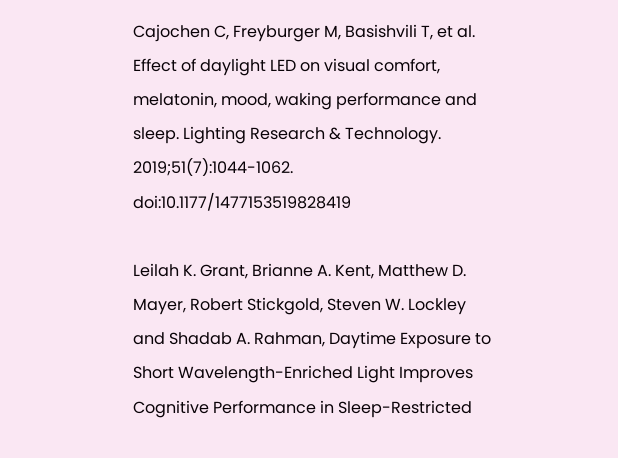Cajochen C, Freyburger M, Basishvili T, et al. Effect of daylight LED on visual comfort, melatonin, mood, waking performance and sleep. Lighting Research & Technology. 2019;51(7):1044-1062. doi:10.1177/1477153519828419

Leilah K. Grant, Brianne A. Kent, Matthew D. Mayer, Robert Stickgold, Steven W. Lockley and Shadab A. Rahman, Daytime Exposure to Short Wavelength-Enriched Light Improves Cognitive Performance in Sleep-Restricted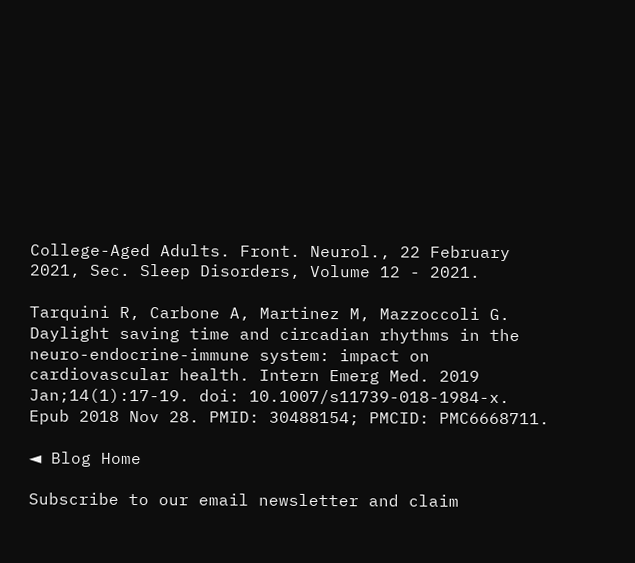College-Aged Adults. Front. Neurol., 22 February 2021, Sec. Sleep Disorders, Volume 12 - 2021.

Tarquini R, Carbone A, Martinez M, Mazzoccoli G. Daylight saving time and circadian rhythms in the neuro-endocrine-immune system: impact on cardiovascular health. Intern Emerg Med. 2019 Jan;14(1):17-19. doi: 10.1007/s11739-018-1984-x. Epub 2018 Nov 28. PMID: 30488154; PMCID: PMC6668711.

◄ Blog Home

Subscribe to our email newsletter and claim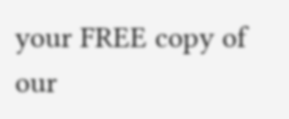your FREE copy of our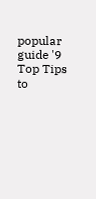popular guide '9 Top Tips to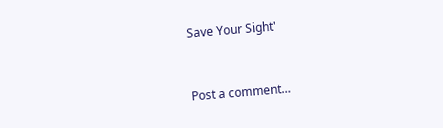Save Your Sight'


Post a comment…